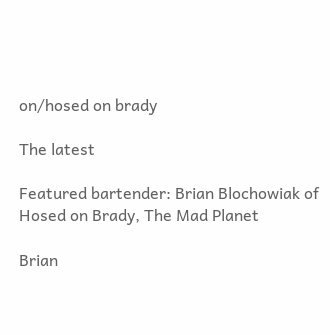on/hosed on brady

The latest

Featured bartender: Brian Blochowiak of Hosed on Brady, The Mad Planet

Brian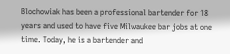Blochowiak has been a professional bartender for 18 years and used to have five Milwaukee bar jobs at one time. Today, he is a bartender and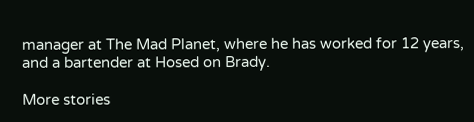manager at The Mad Planet, where he has worked for 12 years, and a bartender at Hosed on Brady.

More stories